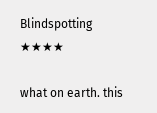Blindspotting ★★★★

what on earth. this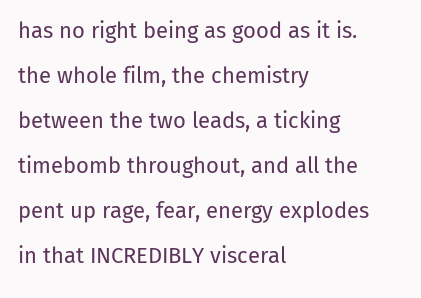has no right being as good as it is. the whole film, the chemistry between the two leads, a ticking timebomb throughout, and all the pent up rage, fear, energy explodes in that INCREDIBLY visceral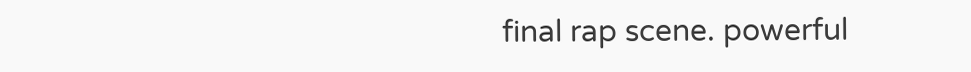final rap scene. powerful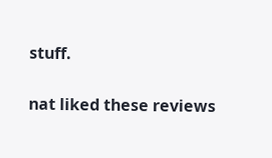stuff.

nat liked these reviews